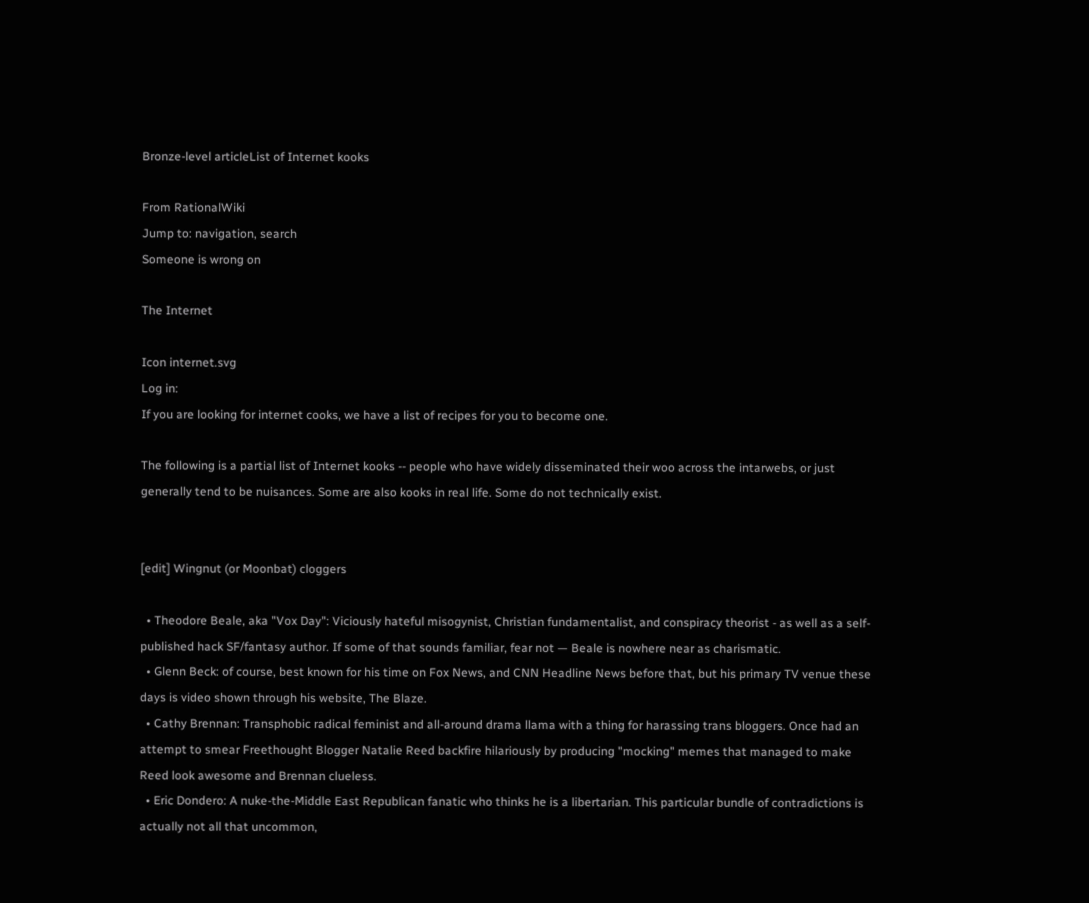Bronze-level articleList of Internet kooks

From RationalWiki
Jump to: navigation, search
Someone is wrong on

The Internet

Icon internet.svg
Log in:
If you are looking for internet cooks, we have a list of recipes for you to become one.

The following is a partial list of Internet kooks -- people who have widely disseminated their woo across the intarwebs, or just generally tend to be nuisances. Some are also kooks in real life. Some do not technically exist.


[edit] Wingnut (or Moonbat) cloggers

  • Theodore Beale, aka "Vox Day": Viciously hateful misogynist, Christian fundamentalist, and conspiracy theorist - as well as a self-published hack SF/fantasy author. If some of that sounds familiar, fear not — Beale is nowhere near as charismatic.
  • Glenn Beck: of course, best known for his time on Fox News, and CNN Headline News before that, but his primary TV venue these days is video shown through his website, The Blaze.
  • Cathy Brennan: Transphobic radical feminist and all-around drama llama with a thing for harassing trans bloggers. Once had an attempt to smear Freethought Blogger Natalie Reed backfire hilariously by producing "mocking" memes that managed to make Reed look awesome and Brennan clueless.
  • Eric Dondero: A nuke-the-Middle East Republican fanatic who thinks he is a libertarian. This particular bundle of contradictions is actually not all that uncommon,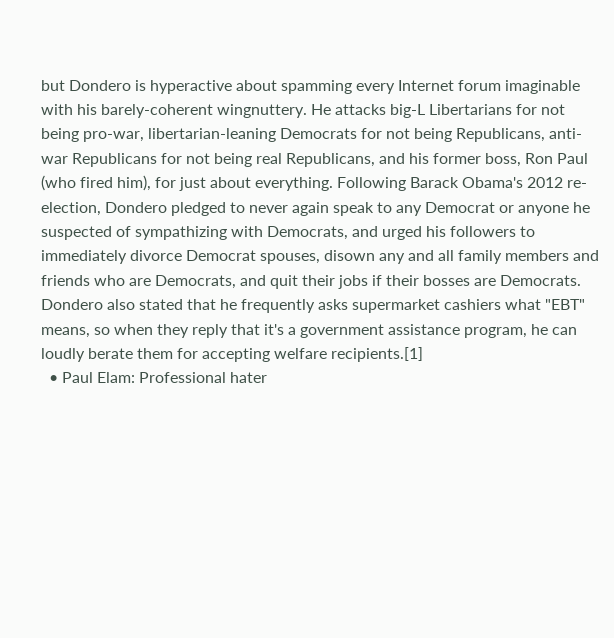but Dondero is hyperactive about spamming every Internet forum imaginable with his barely-coherent wingnuttery. He attacks big-L Libertarians for not being pro-war, libertarian-leaning Democrats for not being Republicans, anti-war Republicans for not being real Republicans, and his former boss, Ron Paul (who fired him), for just about everything. Following Barack Obama's 2012 re-election, Dondero pledged to never again speak to any Democrat or anyone he suspected of sympathizing with Democrats, and urged his followers to immediately divorce Democrat spouses, disown any and all family members and friends who are Democrats, and quit their jobs if their bosses are Democrats. Dondero also stated that he frequently asks supermarket cashiers what "EBT" means, so when they reply that it's a government assistance program, he can loudly berate them for accepting welfare recipients.[1]
  • Paul Elam: Professional hater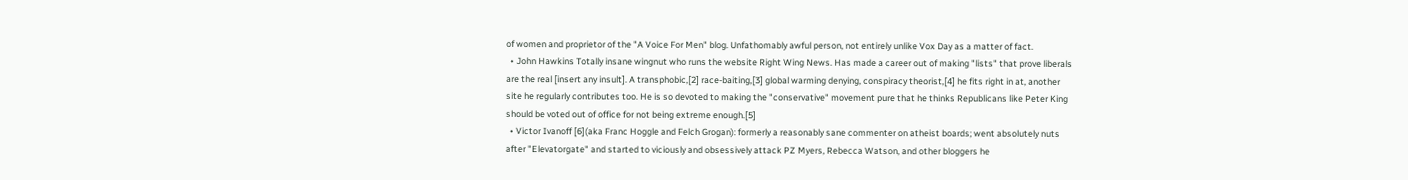of women and proprietor of the "A Voice For Men" blog. Unfathomably awful person, not entirely unlike Vox Day as a matter of fact.
  • John Hawkins Totally insane wingnut who runs the website Right Wing News. Has made a career out of making "lists" that prove liberals are the real [insert any insult]. A transphobic,[2] race-baiting,[3] global warming denying, conspiracy theorist,[4] he fits right in at, another site he regularly contributes too. He is so devoted to making the "conservative" movement pure that he thinks Republicans like Peter King should be voted out of office for not being extreme enough.[5]
  • Victor Ivanoff [6](aka Franc Hoggle and Felch Grogan): formerly a reasonably sane commenter on atheist boards; went absolutely nuts after "Elevatorgate" and started to viciously and obsessively attack PZ Myers, Rebecca Watson, and other bloggers he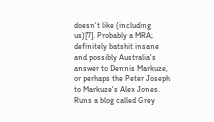doesn't like (including us)[7]. Probably a MRA; definitely batshit insane and possibly Australia's answer to Dennis Markuze, or perhaps the Peter Joseph to Markuze's Alex Jones. Runs a blog called Grey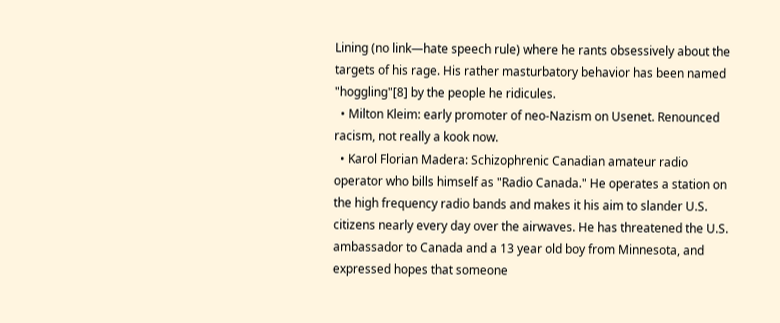Lining (no link—hate speech rule) where he rants obsessively about the targets of his rage. His rather masturbatory behavior has been named "hoggling"[8] by the people he ridicules.
  • Milton Kleim: early promoter of neo-Nazism on Usenet. Renounced racism, not really a kook now.
  • Karol Florian Madera: Schizophrenic Canadian amateur radio operator who bills himself as "Radio Canada." He operates a station on the high frequency radio bands and makes it his aim to slander U.S. citizens nearly every day over the airwaves. He has threatened the U.S. ambassador to Canada and a 13 year old boy from Minnesota, and expressed hopes that someone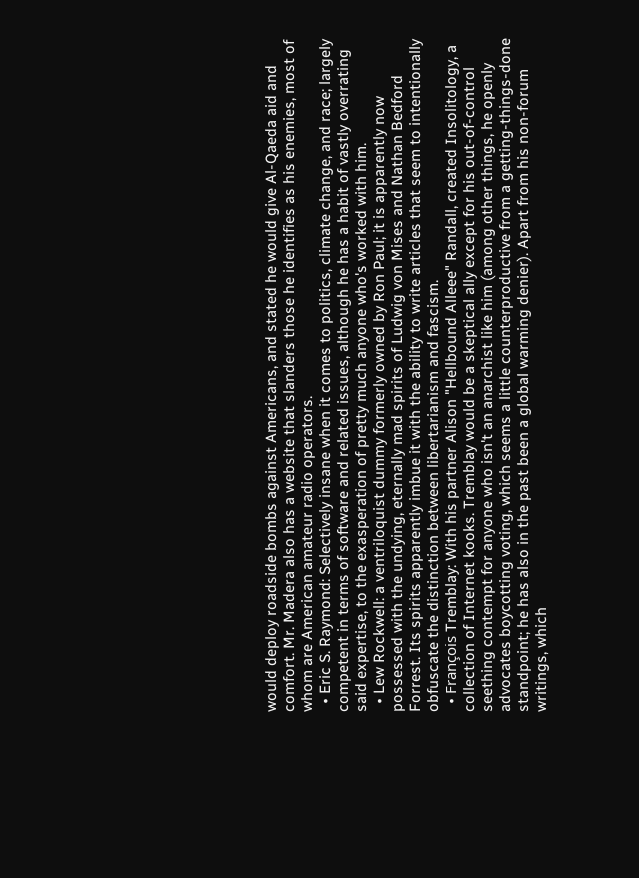would deploy roadside bombs against Americans, and stated he would give Al-Qaeda aid and comfort. Mr. Madera also has a website that slanders those he identifies as his enemies, most of whom are American amateur radio operators.
  • Eric S. Raymond: Selectively insane when it comes to politics, climate change, and race; largely competent in terms of software and related issues, although he has a habit of vastly overrating said expertise, to the exasperation of pretty much anyone who's worked with him.
  • Lew Rockwell: a ventriloquist dummy formerly owned by Ron Paul; it is apparently now possessed with the undying, eternally mad spirits of Ludwig von Mises and Nathan Bedford Forrest. Its spirits apparently imbue it with the ability to write articles that seem to intentionally obfuscate the distinction between libertarianism and fascism.
  • François Tremblay: With his partner Alison "Hellbound Alleee" Randall, created Insolitology, a collection of Internet kooks. Tremblay would be a skeptical ally except for his out-of-control seething contempt for anyone who isn't an anarchist like him (among other things, he openly advocates boycotting voting, which seems a little counterproductive from a getting-things-done standpoint; he has also in the past been a global warming denier). Apart from his non-forum writings, which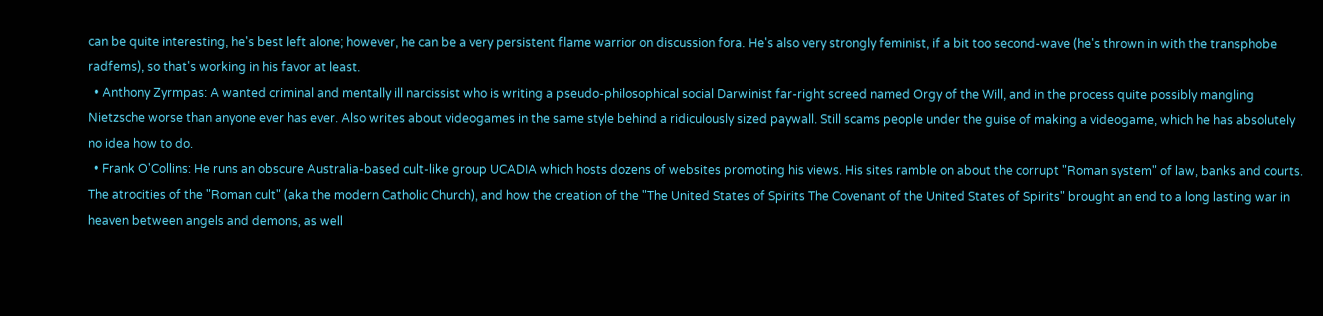can be quite interesting, he's best left alone; however, he can be a very persistent flame warrior on discussion fora. He's also very strongly feminist, if a bit too second-wave (he's thrown in with the transphobe radfems), so that's working in his favor at least.
  • Anthony Zyrmpas: A wanted criminal and mentally ill narcissist who is writing a pseudo-philosophical social Darwinist far-right screed named Orgy of the Will, and in the process quite possibly mangling Nietzsche worse than anyone ever has ever. Also writes about videogames in the same style behind a ridiculously sized paywall. Still scams people under the guise of making a videogame, which he has absolutely no idea how to do.
  • Frank O'Collins: He runs an obscure Australia-based cult-like group UCADIA which hosts dozens of websites promoting his views. His sites ramble on about the corrupt "Roman system" of law, banks and courts. The atrocities of the "Roman cult" (aka the modern Catholic Church), and how the creation of the "The United States of Spirits The Covenant of the United States of Spirits" brought an end to a long lasting war in heaven between angels and demons, as well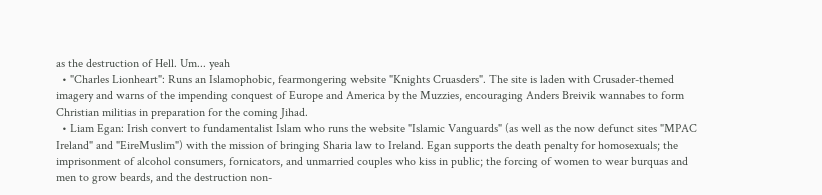as the destruction of Hell. Um... yeah
  • "Charles Lionheart": Runs an Islamophobic, fearmongering website "Knights Cruasders". The site is laden with Crusader-themed imagery and warns of the impending conquest of Europe and America by the Muzzies, encouraging Anders Breivik wannabes to form Christian militias in preparation for the coming Jihad.
  • Liam Egan: Irish convert to fundamentalist Islam who runs the website "Islamic Vanguards" (as well as the now defunct sites "MPAC Ireland" and "EireMuslim") with the mission of bringing Sharia law to Ireland. Egan supports the death penalty for homosexuals; the imprisonment of alcohol consumers, fornicators, and unmarried couples who kiss in public; the forcing of women to wear burquas and men to grow beards, and the destruction non-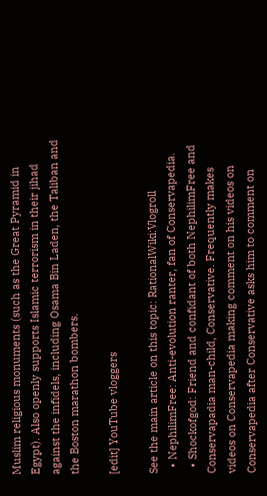Muslim religious monuments (such as the Great Pyramid in Egypt). Also openly supports Islamic terrorism in their jihad against the infidels, including Osama Bin Laden, the Taliban and the Boston marathon bombers.

[edit] YouTube vloggers

See the main article on this topic: RationalWiki:Vlogroll
  • NephilimFree: Anti-evolution ranter, fan of Conservapedia.
  • Shockofgod: Friend and confidant of both NephilimFree and Conservapadia man-child, Conservative. Frequently makes videos on Conservapedia making comment on his videos on Conservapedia after Conservative asks him to comment on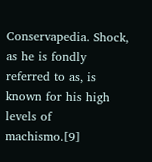Conservapedia. Shock, as he is fondly referred to as, is known for his high levels of machismo.[9]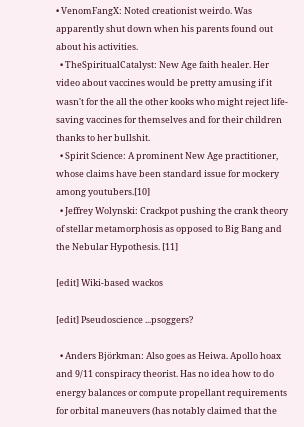• VenomFangX: Noted creationist weirdo. Was apparently shut down when his parents found out about his activities.
  • TheSpiritualCatalyst: New Age faith healer. Her video about vaccines would be pretty amusing if it wasn't for the all the other kooks who might reject life-saving vaccines for themselves and for their children thanks to her bullshit.
  • Spirit Science: A prominent New Age practitioner, whose claims have been standard issue for mockery among youtubers.[10]
  • Jeffrey Wolynski: Crackpot pushing the crank theory of stellar metamorphosis as opposed to Big Bang and the Nebular Hypothesis. [11]

[edit] Wiki-based wackos

[edit] Pseudoscience ...psoggers?

  • Anders Björkman: Also goes as Heiwa. Apollo hoax and 9/11 conspiracy theorist. Has no idea how to do energy balances or compute propellant requirements for orbital maneuvers (has notably claimed that the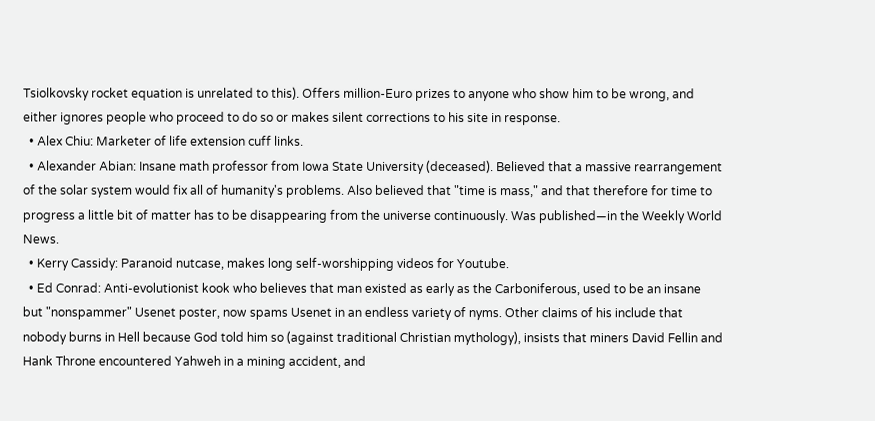Tsiolkovsky rocket equation is unrelated to this). Offers million-Euro prizes to anyone who show him to be wrong, and either ignores people who proceed to do so or makes silent corrections to his site in response.
  • Alex Chiu: Marketer of life extension cuff links.
  • Alexander Abian: Insane math professor from Iowa State University (deceased). Believed that a massive rearrangement of the solar system would fix all of humanity's problems. Also believed that "time is mass," and that therefore for time to progress a little bit of matter has to be disappearing from the universe continuously. Was published—in the Weekly World News.
  • Kerry Cassidy: Paranoid nutcase, makes long self-worshipping videos for Youtube.
  • Ed Conrad: Anti-evolutionist kook who believes that man existed as early as the Carboniferous, used to be an insane but "nonspammer" Usenet poster, now spams Usenet in an endless variety of nyms. Other claims of his include that nobody burns in Hell because God told him so (against traditional Christian mythology), insists that miners David Fellin and Hank Throne encountered Yahweh in a mining accident, and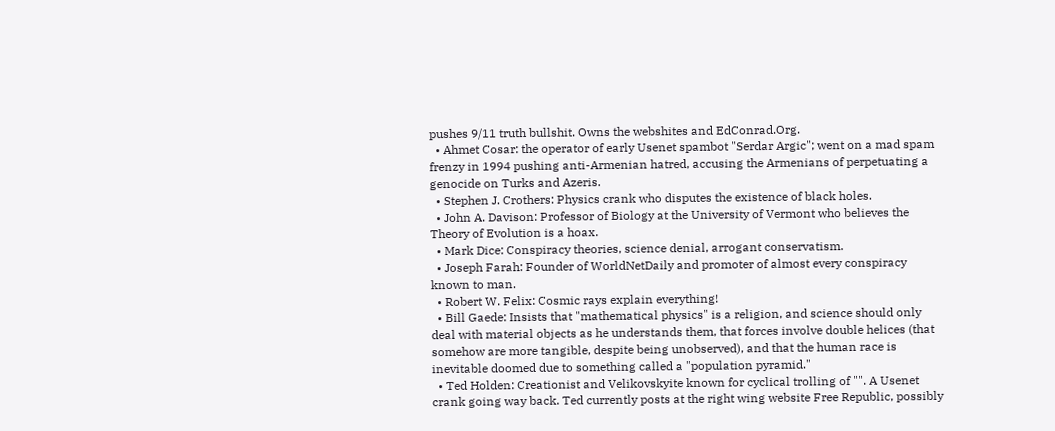pushes 9/11 truth bullshit. Owns the webshites and EdConrad.Org.
  • Ahmet Cosar: the operator of early Usenet spambot "Serdar Argic"; went on a mad spam frenzy in 1994 pushing anti-Armenian hatred, accusing the Armenians of perpetuating a genocide on Turks and Azeris.
  • Stephen J. Crothers: Physics crank who disputes the existence of black holes.
  • John A. Davison: Professor of Biology at the University of Vermont who believes the Theory of Evolution is a hoax.
  • Mark Dice: Conspiracy theories, science denial, arrogant conservatism.
  • Joseph Farah: Founder of WorldNetDaily and promoter of almost every conspiracy known to man.
  • Robert W. Felix: Cosmic rays explain everything!
  • Bill Gaede: Insists that "mathematical physics" is a religion, and science should only deal with material objects as he understands them, that forces involve double helices (that somehow are more tangible, despite being unobserved), and that the human race is inevitable doomed due to something called a "population pyramid."
  • Ted Holden: Creationist and Velikovskyite known for cyclical trolling of "". A Usenet crank going way back. Ted currently posts at the right wing website Free Republic, possibly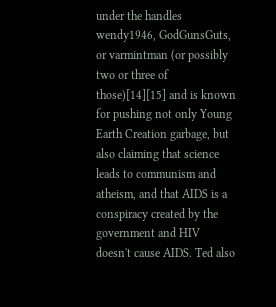under the handles wendy1946, GodGunsGuts, or varmintman (or possibly two or three of those)[14][15] and is known for pushing not only Young Earth Creation garbage, but also claiming that science leads to communism and atheism, and that AIDS is a conspiracy created by the government and HIV doesn't cause AIDS. Ted also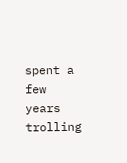spent a few years trolling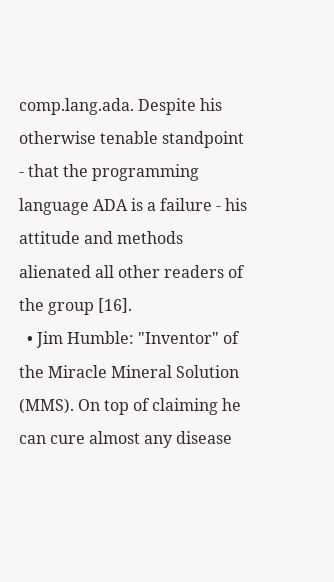comp.lang.ada. Despite his otherwise tenable standpoint - that the programming language ADA is a failure - his attitude and methods alienated all other readers of the group [16].
  • Jim Humble: "Inventor" of the Miracle Mineral Solution (MMS). On top of claiming he can cure almost any disease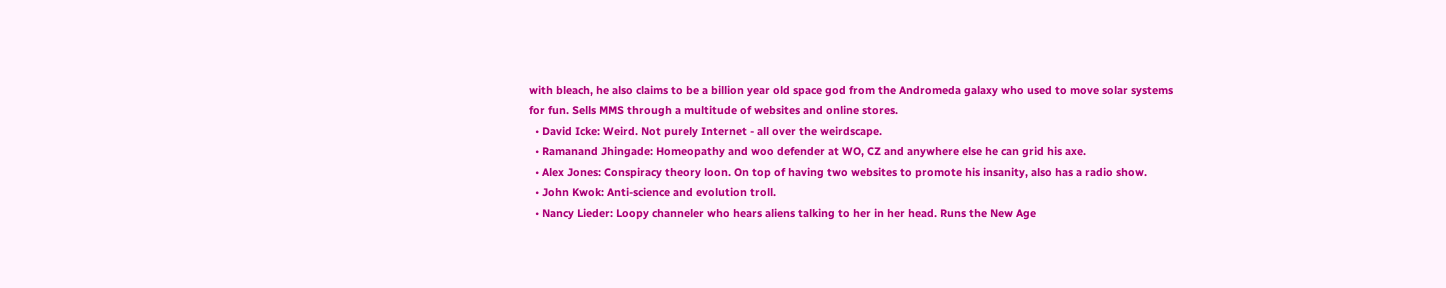with bleach, he also claims to be a billion year old space god from the Andromeda galaxy who used to move solar systems for fun. Sells MMS through a multitude of websites and online stores.
  • David Icke: Weird. Not purely Internet - all over the weirdscape.
  • Ramanand Jhingade: Homeopathy and woo defender at WO, CZ and anywhere else he can grid his axe.
  • Alex Jones: Conspiracy theory loon. On top of having two websites to promote his insanity, also has a radio show.
  • John Kwok: Anti-science and evolution troll.
  • Nancy Lieder: Loopy channeler who hears aliens talking to her in her head. Runs the New Age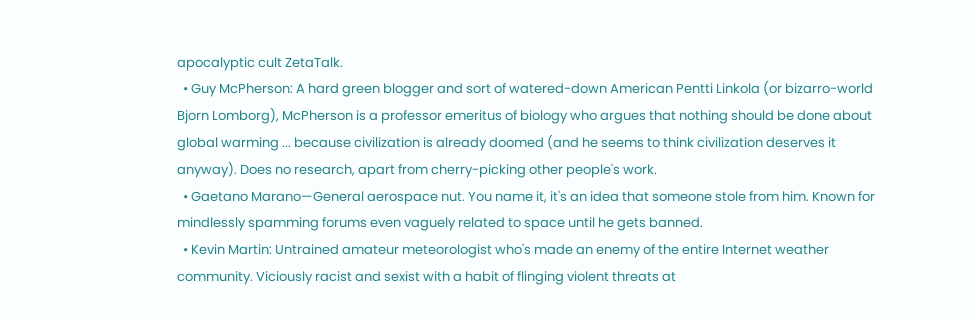apocalyptic cult ZetaTalk.
  • Guy McPherson: A hard green blogger and sort of watered-down American Pentti Linkola (or bizarro-world Bjorn Lomborg), McPherson is a professor emeritus of biology who argues that nothing should be done about global warming ... because civilization is already doomed (and he seems to think civilization deserves it anyway). Does no research, apart from cherry-picking other people's work.
  • Gaetano Marano—General aerospace nut. You name it, it's an idea that someone stole from him. Known for mindlessly spamming forums even vaguely related to space until he gets banned.
  • Kevin Martin: Untrained amateur meteorologist who's made an enemy of the entire Internet weather community. Viciously racist and sexist with a habit of flinging violent threats at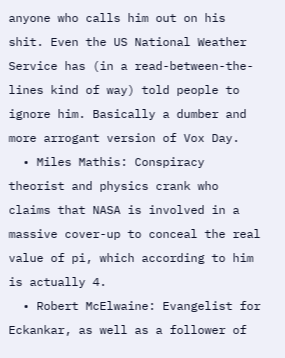anyone who calls him out on his shit. Even the US National Weather Service has (in a read-between-the-lines kind of way) told people to ignore him. Basically a dumber and more arrogant version of Vox Day.
  • Miles Mathis: Conspiracy theorist and physics crank who claims that NASA is involved in a massive cover-up to conceal the real value of pi, which according to him is actually 4.
  • Robert McElwaine: Evangelist for Eckankar, as well as a follower of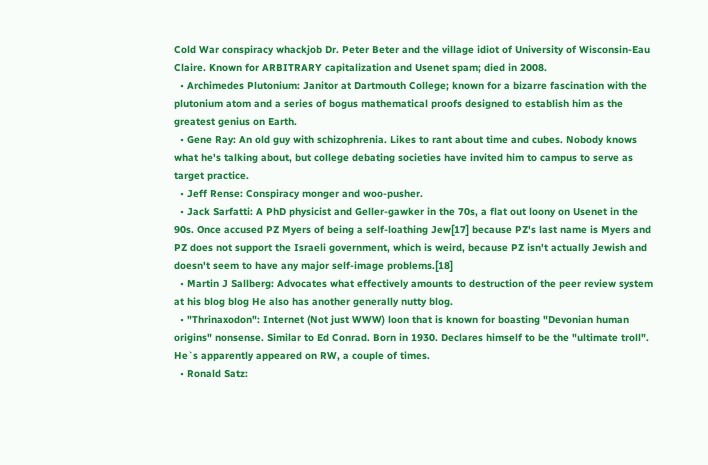Cold War conspiracy whackjob Dr. Peter Beter and the village idiot of University of Wisconsin-Eau Claire. Known for ARBITRARY capitalization and Usenet spam; died in 2008.
  • Archimedes Plutonium: Janitor at Dartmouth College; known for a bizarre fascination with the plutonium atom and a series of bogus mathematical proofs designed to establish him as the greatest genius on Earth.
  • Gene Ray: An old guy with schizophrenia. Likes to rant about time and cubes. Nobody knows what he's talking about, but college debating societies have invited him to campus to serve as target practice.
  • Jeff Rense: Conspiracy monger and woo-pusher.
  • Jack Sarfatti: A PhD physicist and Geller-gawker in the 70s, a flat out loony on Usenet in the 90s. Once accused PZ Myers of being a self-loathing Jew[17] because PZ's last name is Myers and PZ does not support the Israeli government, which is weird, because PZ isn't actually Jewish and doesn't seem to have any major self-image problems.[18]
  • Martin J Sallberg: Advocates what effectively amounts to destruction of the peer review system at his blog blog He also has another generally nutty blog.
  • "Thrinaxodon": Internet (Not just WWW) loon that is known for boasting "Devonian human origins" nonsense. Similar to Ed Conrad. Born in 1930. Declares himself to be the "ultimate troll". He`s apparently appeared on RW, a couple of times.
  • Ronald Satz: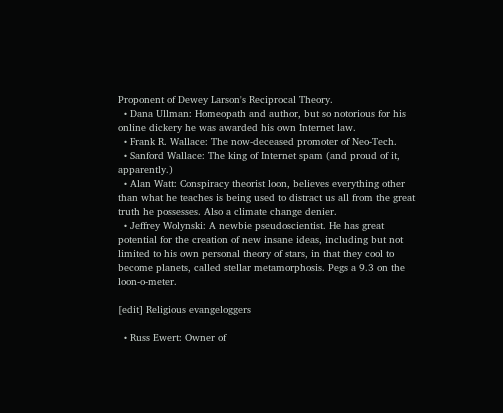Proponent of Dewey Larson's Reciprocal Theory.
  • Dana Ullman: Homeopath and author, but so notorious for his online dickery he was awarded his own Internet law.
  • Frank R. Wallace: The now-deceased promoter of Neo-Tech.
  • Sanford Wallace: The king of Internet spam (and proud of it, apparently.)
  • Alan Watt: Conspiracy theorist loon, believes everything other than what he teaches is being used to distract us all from the great truth he possesses. Also a climate change denier.
  • Jeffrey Wolynski: A newbie pseudoscientist. He has great potential for the creation of new insane ideas, including but not limited to his own personal theory of stars, in that they cool to become planets, called stellar metamorphosis. Pegs a 9.3 on the loon-o-meter.

[edit] Religious evangeloggers

  • Russ Ewert: Owner of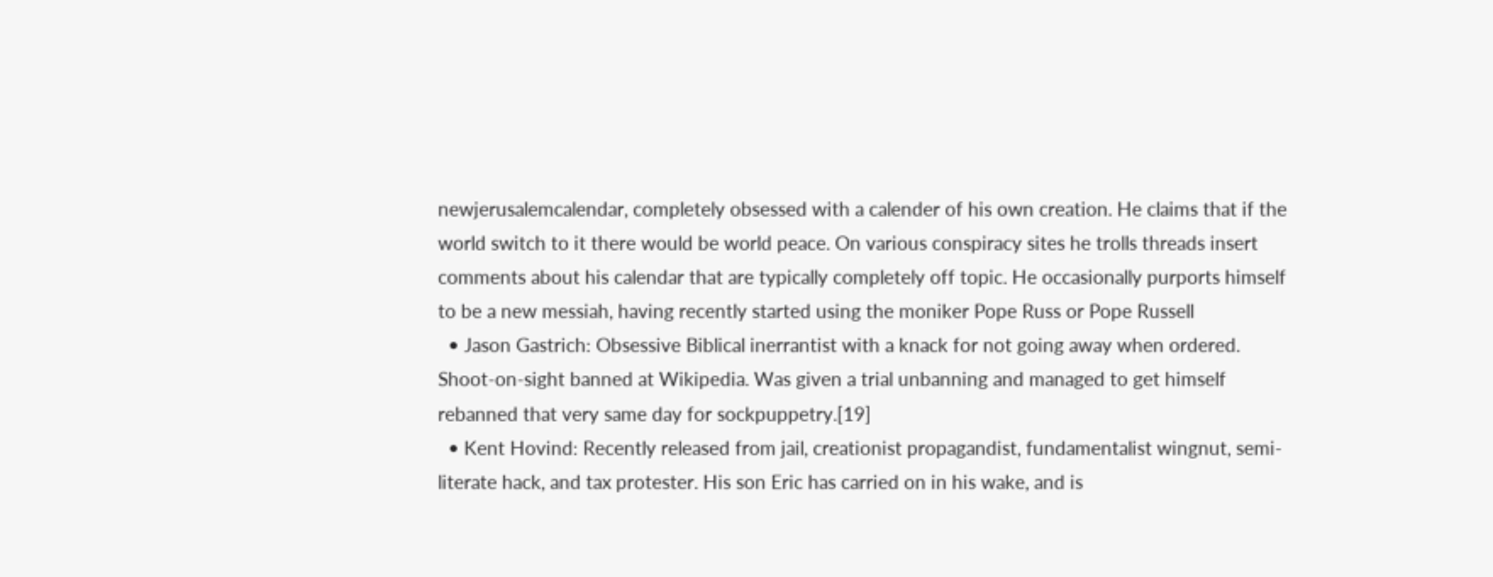newjerusalemcalendar, completely obsessed with a calender of his own creation. He claims that if the world switch to it there would be world peace. On various conspiracy sites he trolls threads insert comments about his calendar that are typically completely off topic. He occasionally purports himself to be a new messiah, having recently started using the moniker Pope Russ or Pope Russell
  • Jason Gastrich: Obsessive Biblical inerrantist with a knack for not going away when ordered. Shoot-on-sight banned at Wikipedia. Was given a trial unbanning and managed to get himself rebanned that very same day for sockpuppetry.[19]
  • Kent Hovind: Recently released from jail, creationist propagandist, fundamentalist wingnut, semi-literate hack, and tax protester. His son Eric has carried on in his wake, and is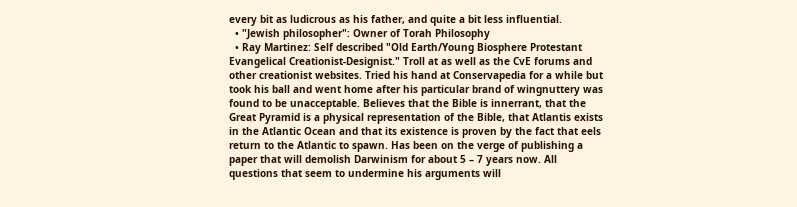every bit as ludicrous as his father, and quite a bit less influential.
  • "Jewish philosopher": Owner of Torah Philosophy
  • Ray Martinez: Self described "Old Earth/Young Biosphere Protestant Evangelical Creationist-Designist." Troll at as well as the CvE forums and other creationist websites. Tried his hand at Conservapedia for a while but took his ball and went home after his particular brand of wingnuttery was found to be unacceptable. Believes that the Bible is innerrant, that the Great Pyramid is a physical representation of the Bible, that Atlantis exists in the Atlantic Ocean and that its existence is proven by the fact that eels return to the Atlantic to spawn. Has been on the verge of publishing a paper that will demolish Darwinism for about 5 – 7 years now. All questions that seem to undermine his arguments will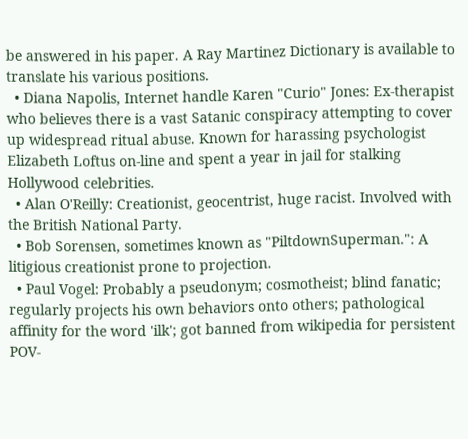be answered in his paper. A Ray Martinez Dictionary is available to translate his various positions.
  • Diana Napolis, Internet handle Karen "Curio" Jones: Ex-therapist who believes there is a vast Satanic conspiracy attempting to cover up widespread ritual abuse. Known for harassing psychologist Elizabeth Loftus on-line and spent a year in jail for stalking Hollywood celebrities.
  • Alan O'Reilly: Creationist, geocentrist, huge racist. Involved with the British National Party.
  • Bob Sorensen, sometimes known as "PiltdownSuperman.": A litigious creationist prone to projection.
  • Paul Vogel: Probably a pseudonym; cosmotheist; blind fanatic; regularly projects his own behaviors onto others; pathological affinity for the word 'ilk'; got banned from wikipedia for persistent POV-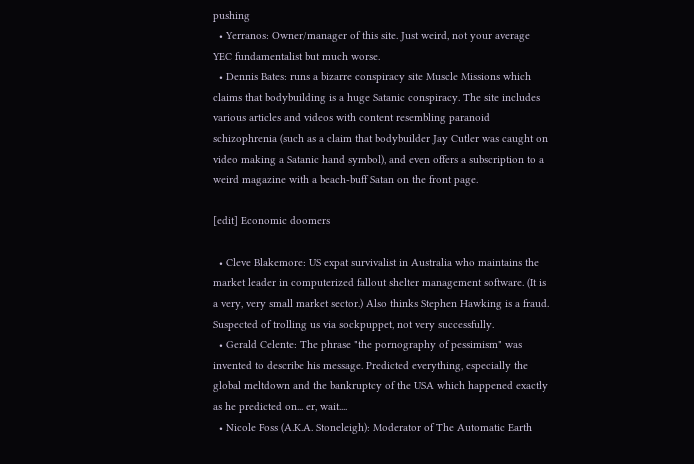pushing
  • Yerranos: Owner/manager of this site. Just weird, not your average YEC fundamentalist but much worse.
  • Dennis Bates: runs a bizarre conspiracy site Muscle Missions which claims that bodybuilding is a huge Satanic conspiracy. The site includes various articles and videos with content resembling paranoid schizophrenia (such as a claim that bodybuilder Jay Cutler was caught on video making a Satanic hand symbol), and even offers a subscription to a weird magazine with a beach-buff Satan on the front page.

[edit] Economic doomers

  • Cleve Blakemore: US expat survivalist in Australia who maintains the market leader in computerized fallout shelter management software. (It is a very, very small market sector.) Also thinks Stephen Hawking is a fraud. Suspected of trolling us via sockpuppet, not very successfully.
  • Gerald Celente: The phrase "the pornography of pessimism" was invented to describe his message. Predicted everything, especially the global meltdown and the bankruptcy of the USA which happened exactly as he predicted on... er, wait....
  • Nicole Foss (A.K.A. Stoneleigh): Moderator of The Automatic Earth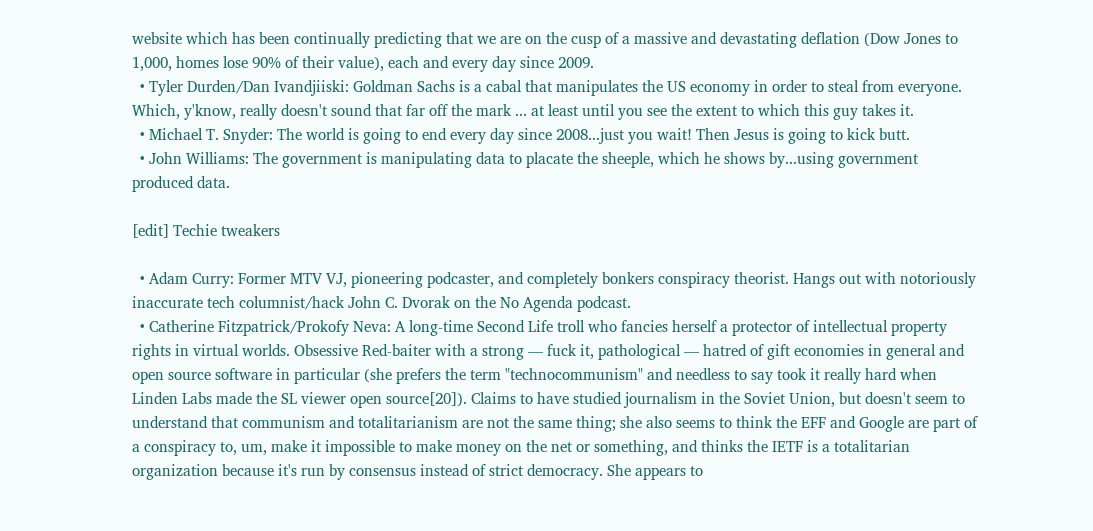website which has been continually predicting that we are on the cusp of a massive and devastating deflation (Dow Jones to 1,000, homes lose 90% of their value), each and every day since 2009.
  • Tyler Durden/Dan Ivandjiiski: Goldman Sachs is a cabal that manipulates the US economy in order to steal from everyone. Which, y'know, really doesn't sound that far off the mark ... at least until you see the extent to which this guy takes it.
  • Michael T. Snyder: The world is going to end every day since 2008...just you wait! Then Jesus is going to kick butt.
  • John Williams: The government is manipulating data to placate the sheeple, which he shows by...using government produced data.

[edit] Techie tweakers

  • Adam Curry: Former MTV VJ, pioneering podcaster, and completely bonkers conspiracy theorist. Hangs out with notoriously inaccurate tech columnist/hack John C. Dvorak on the No Agenda podcast.
  • Catherine Fitzpatrick/Prokofy Neva: A long-time Second Life troll who fancies herself a protector of intellectual property rights in virtual worlds. Obsessive Red-baiter with a strong — fuck it, pathological — hatred of gift economies in general and open source software in particular (she prefers the term "technocommunism" and needless to say took it really hard when Linden Labs made the SL viewer open source[20]). Claims to have studied journalism in the Soviet Union, but doesn't seem to understand that communism and totalitarianism are not the same thing; she also seems to think the EFF and Google are part of a conspiracy to, um, make it impossible to make money on the net or something, and thinks the IETF is a totalitarian organization because it's run by consensus instead of strict democracy. She appears to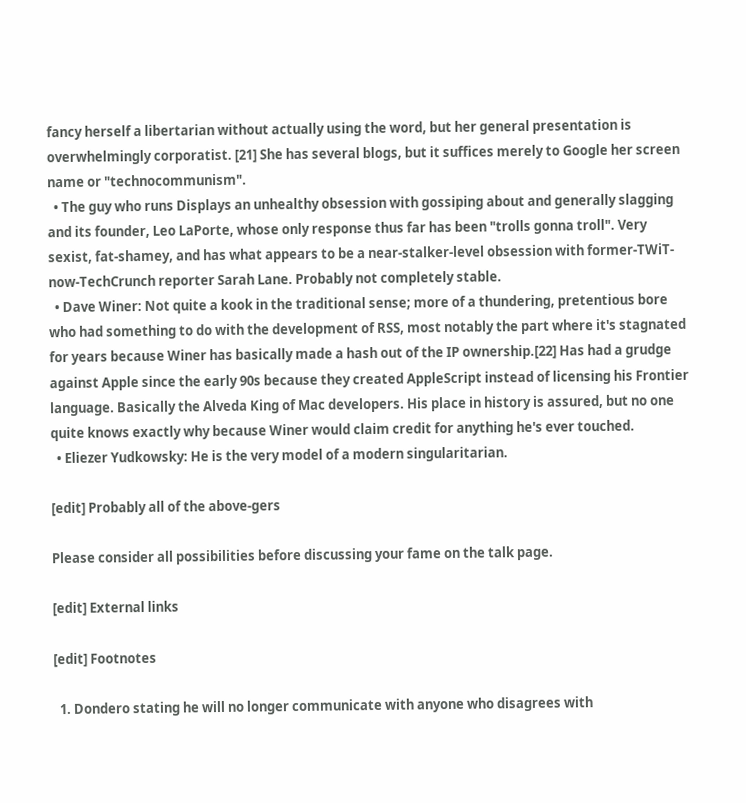fancy herself a libertarian without actually using the word, but her general presentation is overwhelmingly corporatist. [21] She has several blogs, but it suffices merely to Google her screen name or "technocommunism".
  • The guy who runs Displays an unhealthy obsession with gossiping about and generally slagging and its founder, Leo LaPorte, whose only response thus far has been "trolls gonna troll". Very sexist, fat-shamey, and has what appears to be a near-stalker-level obsession with former-TWiT-now-TechCrunch reporter Sarah Lane. Probably not completely stable.
  • Dave Winer: Not quite a kook in the traditional sense; more of a thundering, pretentious bore who had something to do with the development of RSS, most notably the part where it's stagnated for years because Winer has basically made a hash out of the IP ownership.[22] Has had a grudge against Apple since the early 90s because they created AppleScript instead of licensing his Frontier language. Basically the Alveda King of Mac developers. His place in history is assured, but no one quite knows exactly why because Winer would claim credit for anything he's ever touched.
  • Eliezer Yudkowsky: He is the very model of a modern singularitarian.

[edit] Probably all of the above-gers

Please consider all possibilities before discussing your fame on the talk page.

[edit] External links

[edit] Footnotes

  1. Dondero stating he will no longer communicate with anyone who disagrees with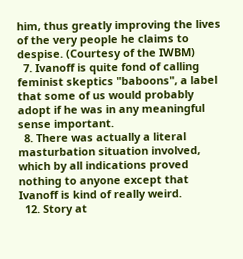him, thus greatly improving the lives of the very people he claims to despise. (Courtesy of the IWBM)
  7. Ivanoff is quite fond of calling feminist skeptics "baboons", a label that some of us would probably adopt if he was in any meaningful sense important.
  8. There was actually a literal masturbation situation involved, which by all indications proved nothing to anyone except that Ivanoff is kind of really weird.
  12. Story at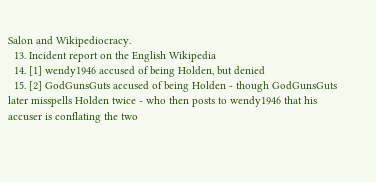Salon and Wikipediocracy.
  13. Incident report on the English Wikipedia
  14. [1] wendy1946 accused of being Holden, but denied
  15. [2] GodGunsGuts accused of being Holden - though GodGunsGuts later misspells Holden twice - who then posts to wendy1946 that his accuser is conflating the two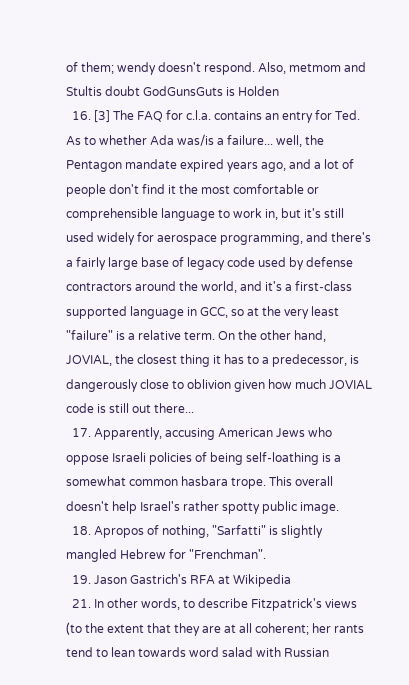of them; wendy doesn't respond. Also, metmom and Stultis doubt GodGunsGuts is Holden
  16. [3] The FAQ for c.l.a. contains an entry for Ted. As to whether Ada was/is a failure... well, the Pentagon mandate expired years ago, and a lot of people don't find it the most comfortable or comprehensible language to work in, but it's still used widely for aerospace programming, and there's a fairly large base of legacy code used by defense contractors around the world, and it's a first-class supported language in GCC, so at the very least "failure" is a relative term. On the other hand, JOVIAL, the closest thing it has to a predecessor, is dangerously close to oblivion given how much JOVIAL code is still out there...
  17. Apparently, accusing American Jews who oppose Israeli policies of being self-loathing is a somewhat common hasbara trope. This overall doesn't help Israel's rather spotty public image.
  18. Apropos of nothing, "Sarfatti" is slightly mangled Hebrew for "Frenchman".
  19. Jason Gastrich's RFA at Wikipedia
  21. In other words, to describe Fitzpatrick's views (to the extent that they are at all coherent; her rants tend to lean towards word salad with Russian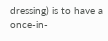dressing) is to have a once-in-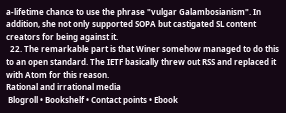a-lifetime chance to use the phrase "vulgar Galambosianism". In addition, she not only supported SOPA but castigated SL content creators for being against it.
  22. The remarkable part is that Winer somehow managed to do this to an open standard. The IETF basically threw out RSS and replaced it with Atom for this reason.
Rational and irrational media
 Blogroll • Bookshelf • Contact points • Ebook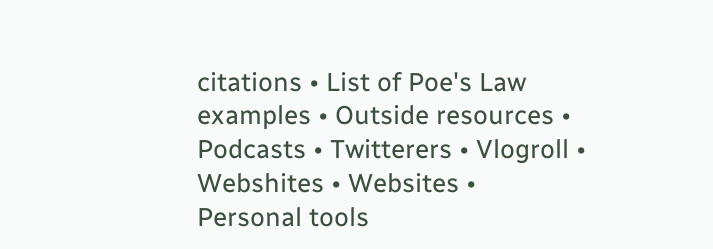citations • List of Poe's Law examples • Outside resources • Podcasts • Twitterers • Vlogroll • Webshites • Websites •
Personal tools